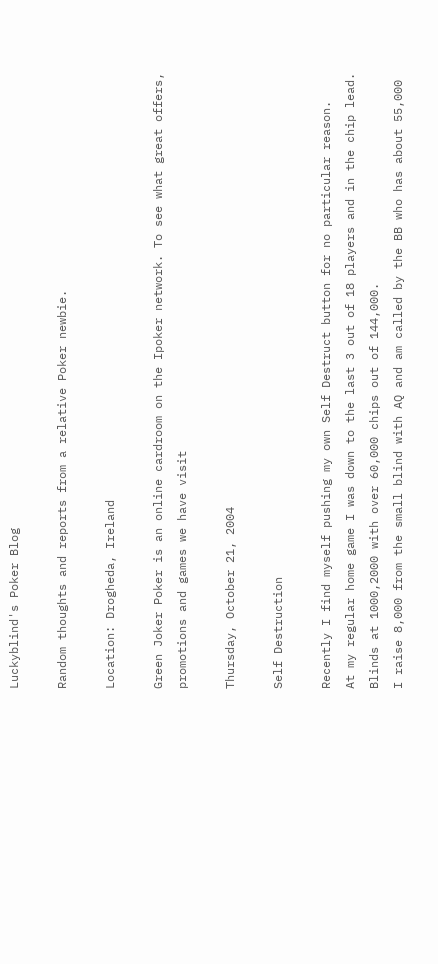Luckyblind's Poker Blog

Random thoughts and reports from a relative Poker newbie.

Location: Drogheda, Ireland

Green Joker Poker is an online cardroom on the Ipoker network. To see what great offers, promotions and games we have visit

Thursday, October 21, 2004

Self Destruction

Recently I find myself pushing my own Self Destruct button for no particular reason.
At my regular home game I was down to the last 3 out of 18 players and in the chip lead.
Blinds at 1000,2000 with over 60,000 chips out of 144,000.
I raise 8,000 from the small blind with AQ and am called by the BB who has about 55,000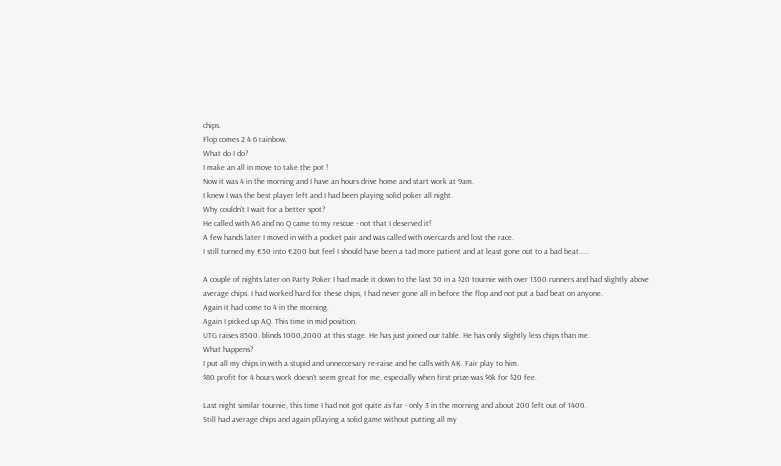chips.
Flop comes 2 4 6 rainbow.
What do I do?
I make an all in move to take the pot !
Now it was 4 in the morning and I have an hours drive home and start work at 9am.
I knew I was the best player left and I had been playing solid poker all night.
Why couldn't I wait for a better spot?
He called with A6 and no Q came to my rescue - not that I deserved it!
A few hands later I moved in with a pocket pair and was called with overcards and lost the race.
I still turned my €50 into €200 but feel I should have been a tad more patient and at least gone out to a bad beat.....

A couple of nights later on Party Poker I had made it down to the last 50 in a $20 tournie with over 1300 runners and had slightly above average chips. I had worked hard for these chips, I had never gone all in before the flop and not put a bad beat on anyone.
Again it had come to 4 in the morning.
Again I picked up AQ. This time in mid position.
UTG raises 8500. blinds 1000,2000 at this stage. He has just joined our table. He has only slightly less chips than me.
What happens?
I put all my chips in with a stupid and unneccesary re-raise and he calls with AK. Fair play to him.
$80 profit for 4 hours work doesn't seem great for me, especially when first prize was $6k for $20 fee.

Last night similar tournie, this time I had not got quite as far - only 3 in the morning and about 200 left out of 1400.
Still had average chips and again p[laying a solid game without putting all my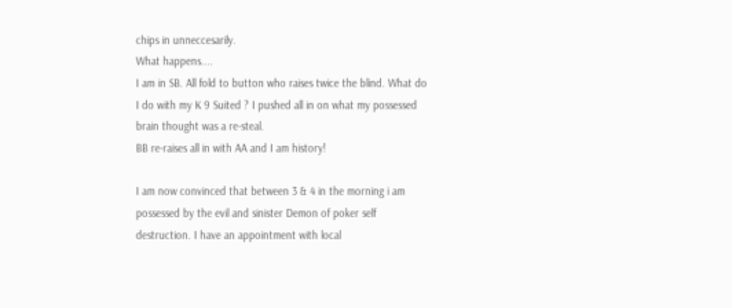chips in unneccesarily.
What happens....
I am in SB. All fold to button who raises twice the blind. What do I do with my K 9 Suited ? I pushed all in on what my possessed brain thought was a re-steal.
BB re-raises all in with AA and I am history!

I am now convinced that between 3 & 4 in the morning i am possessed by the evil and sinister Demon of poker self destruction. I have an appointment with local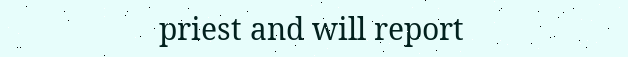priest and will report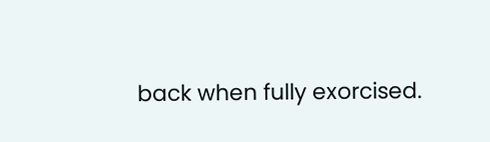back when fully exorcised.